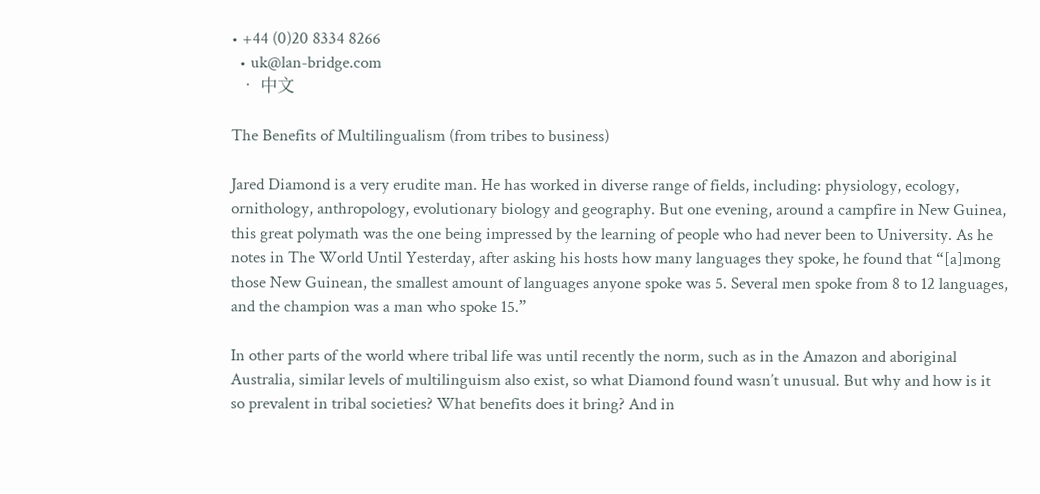• +44 (0)20 8334 8266
  • uk@lan-bridge.com
  • 中文

The Benefits of Multilingualism (from tribes to business)

Jared Diamond is a very erudite man. He has worked in diverse range of fields, including: physiology, ecology, ornithology, anthropology, evolutionary biology and geography. But one evening, around a campfire in New Guinea, this great polymath was the one being impressed by the learning of people who had never been to University. As he notes in The World Until Yesterday, after asking his hosts how many languages they spoke, he found that “[a]mong those New Guinean, the smallest amount of languages anyone spoke was 5. Several men spoke from 8 to 12 languages, and the champion was a man who spoke 15.”

In other parts of the world where tribal life was until recently the norm, such as in the Amazon and aboriginal Australia, similar levels of multilinguism also exist, so what Diamond found wasn’t unusual. But why and how is it so prevalent in tribal societies? What benefits does it bring? And in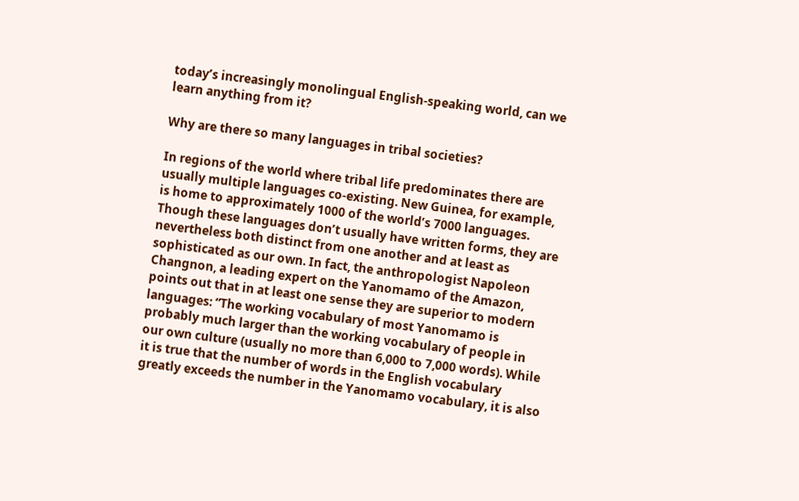today’s increasingly monolingual English-speaking world, can we learn anything from it?

Why are there so many languages in tribal societies?

In regions of the world where tribal life predominates there are usually multiple languages co-existing. New Guinea, for example, is home to approximately 1000 of the world’s 7000 languages. Though these languages don’t usually have written forms, they are nevertheless both distinct from one another and at least as sophisticated as our own. In fact, the anthropologist Napoleon Changnon, a leading expert on the Yanomamo of the Amazon, points out that in at least one sense they are superior to modern languages: “The working vocabulary of most Yanomamo is probably much larger than the working vocabulary of people in our own culture (usually no more than 6,000 to 7,000 words). While it is true that the number of words in the English vocabulary greatly exceeds the number in the Yanomamo vocabulary, it is also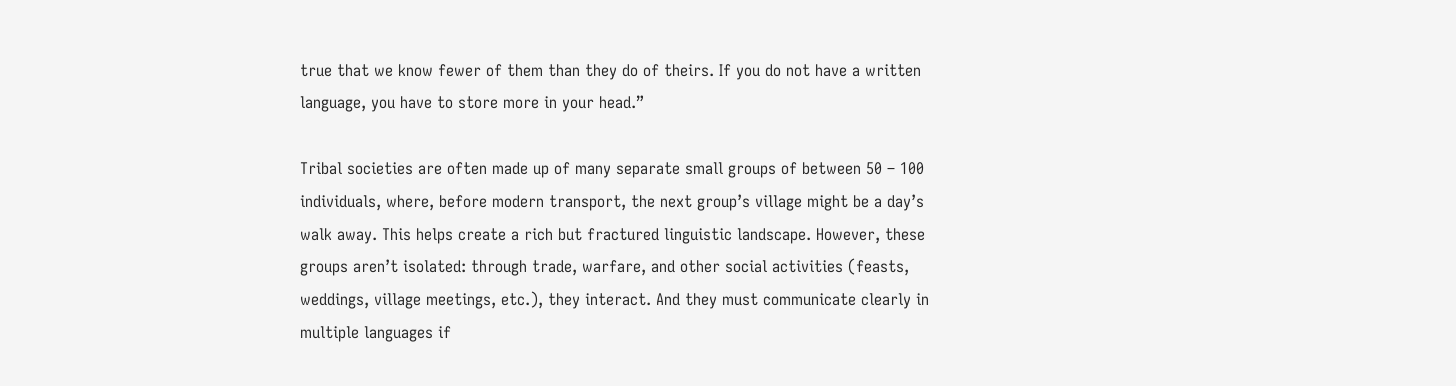true that we know fewer of them than they do of theirs. If you do not have a written language, you have to store more in your head.”

Tribal societies are often made up of many separate small groups of between 50 – 100 individuals, where, before modern transport, the next group’s village might be a day’s walk away. This helps create a rich but fractured linguistic landscape. However, these groups aren’t isolated: through trade, warfare, and other social activities (feasts, weddings, village meetings, etc.), they interact. And they must communicate clearly in multiple languages if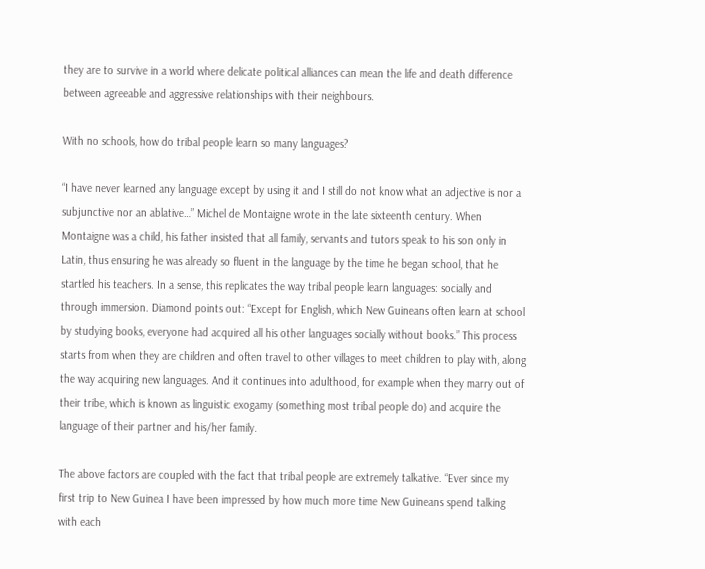they are to survive in a world where delicate political alliances can mean the life and death difference between agreeable and aggressive relationships with their neighbours.

With no schools, how do tribal people learn so many languages?

“I have never learned any language except by using it and I still do not know what an adjective is nor a subjunctive nor an ablative…” Michel de Montaigne wrote in the late sixteenth century. When Montaigne was a child, his father insisted that all family, servants and tutors speak to his son only in Latin, thus ensuring he was already so fluent in the language by the time he began school, that he startled his teachers. In a sense, this replicates the way tribal people learn languages: socially and through immersion. Diamond points out: “Except for English, which New Guineans often learn at school by studying books, everyone had acquired all his other languages socially without books.” This process starts from when they are children and often travel to other villages to meet children to play with, along the way acquiring new languages. And it continues into adulthood, for example when they marry out of their tribe, which is known as linguistic exogamy (something most tribal people do) and acquire the language of their partner and his/her family.

The above factors are coupled with the fact that tribal people are extremely talkative. “Ever since my first trip to New Guinea I have been impressed by how much more time New Guineans spend talking with each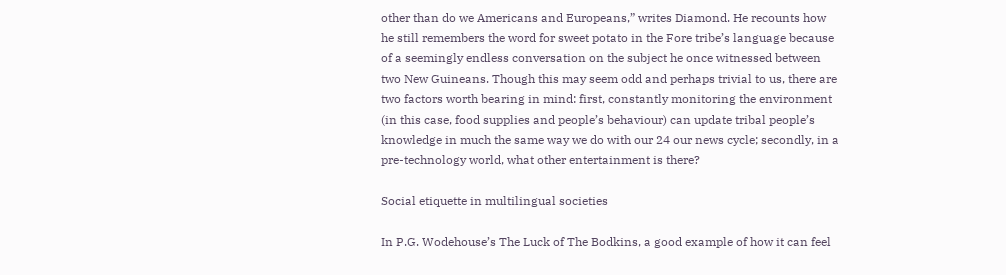other than do we Americans and Europeans,” writes Diamond. He recounts how he still remembers the word for sweet potato in the Fore tribe’s language because of a seemingly endless conversation on the subject he once witnessed between two New Guineans. Though this may seem odd and perhaps trivial to us, there are two factors worth bearing in mind: first, constantly monitoring the environment (in this case, food supplies and people’s behaviour) can update tribal people’s knowledge in much the same way we do with our 24 our news cycle; secondly, in a pre-technology world, what other entertainment is there?

Social etiquette in multilingual societies

In P.G. Wodehouse’s The Luck of The Bodkins, a good example of how it can feel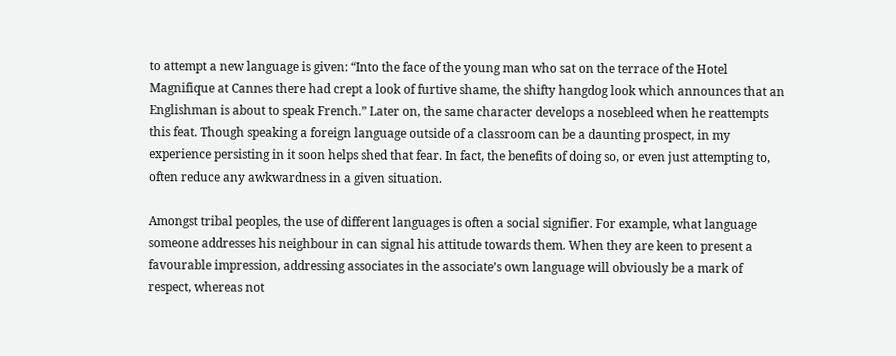to attempt a new language is given: “Into the face of the young man who sat on the terrace of the Hotel Magnifique at Cannes there had crept a look of furtive shame, the shifty hangdog look which announces that an Englishman is about to speak French.” Later on, the same character develops a nosebleed when he reattempts this feat. Though speaking a foreign language outside of a classroom can be a daunting prospect, in my experience persisting in it soon helps shed that fear. In fact, the benefits of doing so, or even just attempting to, often reduce any awkwardness in a given situation.

Amongst tribal peoples, the use of different languages is often a social signifier. For example, what language someone addresses his neighbour in can signal his attitude towards them. When they are keen to present a favourable impression, addressing associates in the associate’s own language will obviously be a mark of respect, whereas not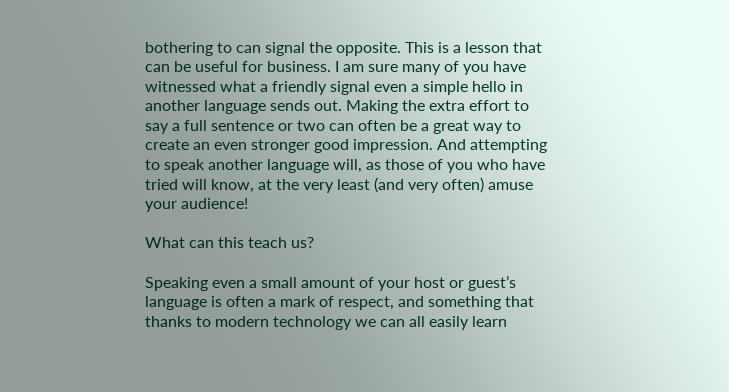bothering to can signal the opposite. This is a lesson that can be useful for business. I am sure many of you have witnessed what a friendly signal even a simple hello in another language sends out. Making the extra effort to say a full sentence or two can often be a great way to create an even stronger good impression. And attempting to speak another language will, as those of you who have tried will know, at the very least (and very often) amuse your audience!

What can this teach us?

Speaking even a small amount of your host or guest’s language is often a mark of respect, and something that thanks to modern technology we can all easily learn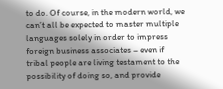to do. Of course, in the modern world, we can’t all be expected to master multiple languages solely in order to impress foreign business associates – even if tribal people are living testament to the possibility of doing so, and provide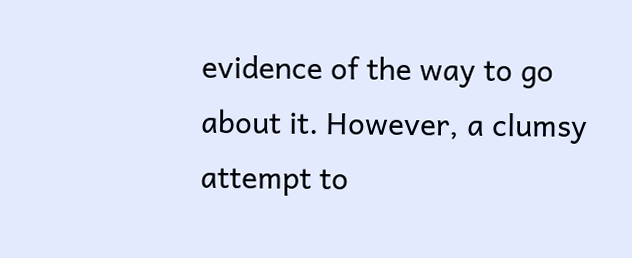evidence of the way to go about it. However, a clumsy attempt to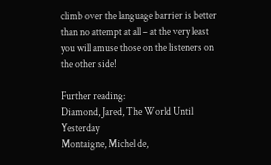climb over the language barrier is better than no attempt at all – at the very least you will amuse those on the listeners on the other side!

Further reading:
Diamond, Jared, The World Until Yesterday
Montaigne, Michel de,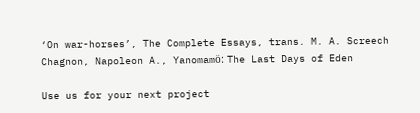‘On war-horses’, The Complete Essays, trans. M. A. Screech
Chagnon, Napoleon A., Yanomamӧ: The Last Days of Eden

Use us for your next project